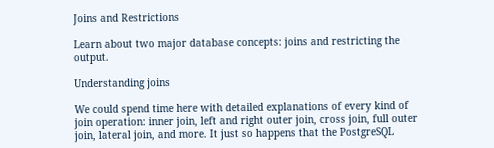Joins and Restrictions

Learn about two major database concepts: joins and restricting the output.

Understanding joins

We could spend time here with detailed explanations of every kind of join operation: inner join, left and right outer join, cross join, full outer join, lateral join, and more. It just so happens that the PostgreSQL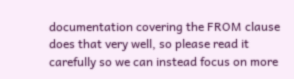documentation covering the FROM clause does that very well, so please read it carefully so we can instead focus on more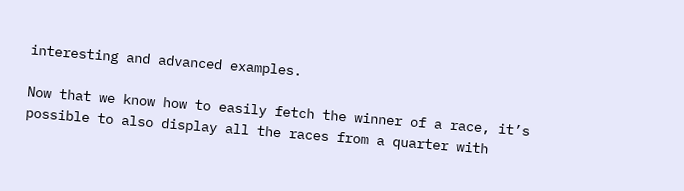interesting and advanced examples.

Now that we know how to easily fetch the winner of a race, it’s possible to also display all the races from a quarter with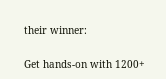their winner:

Get hands-on with 1200+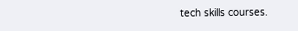tech skills courses.